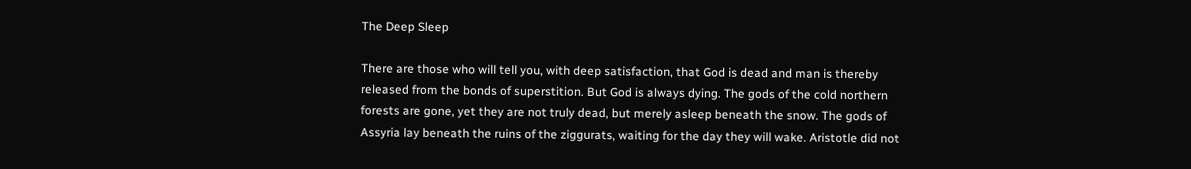The Deep Sleep

There are those who will tell you, with deep satisfaction, that God is dead and man is thereby released from the bonds of superstition. But God is always dying. The gods of the cold northern forests are gone, yet they are not truly dead, but merely asleep beneath the snow. The gods of Assyria lay beneath the ruins of the ziggurats, waiting for the day they will wake. Aristotle did not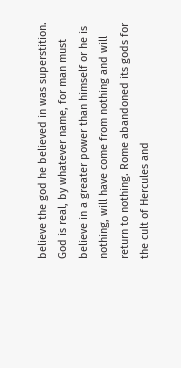believe the god he believed in was superstition. God is real, by whatever name, for man must believe in a greater power than himself or he is nothing, will have come from nothing and will return to nothing. Rome abandoned its gods for the cult of Hercules and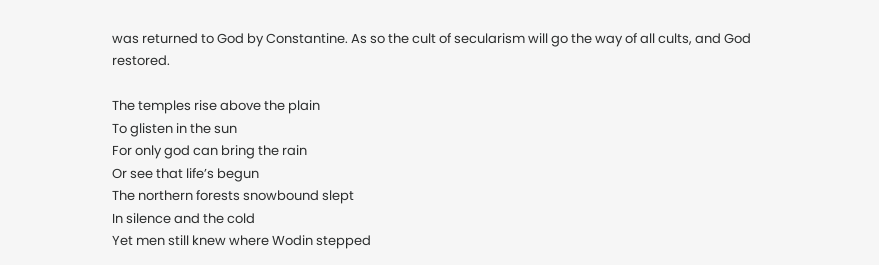was returned to God by Constantine. As so the cult of secularism will go the way of all cults, and God restored.

The temples rise above the plain
To glisten in the sun
For only god can bring the rain
Or see that life’s begun
The northern forests snowbound slept
In silence and the cold
Yet men still knew where Wodin stepped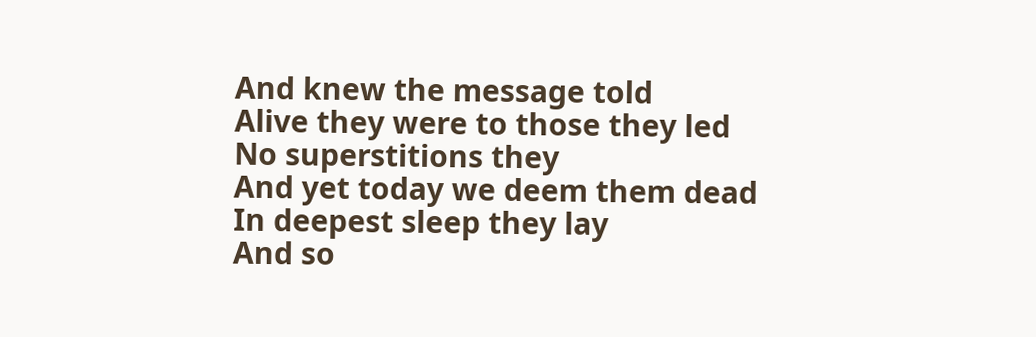And knew the message told
Alive they were to those they led
No superstitions they
And yet today we deem them dead
In deepest sleep they lay
And so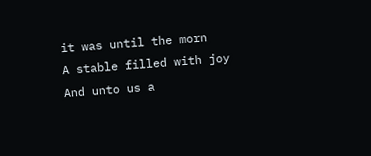it was until the morn
A stable filled with joy
And unto us a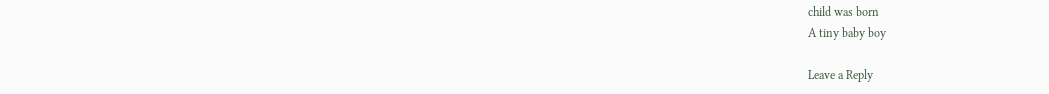child was born
A tiny baby boy

Leave a Reply